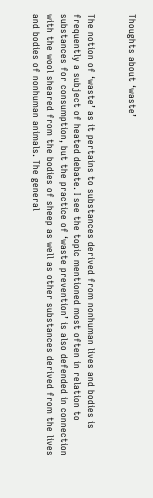Thoughts about ‘waste’


The notion of ‘waste’ as it pertains to substances derived from nonhuman lives and bodies is frequently a subject of heated debate. I see the topic mentioned most often in relation to substances for consumption, but the practice of ‘waste prevention’ is also defended in connection with the wool sheared from the bodies of sheep as well as other substances derived from the lives and bodies of nonhuman animals. The general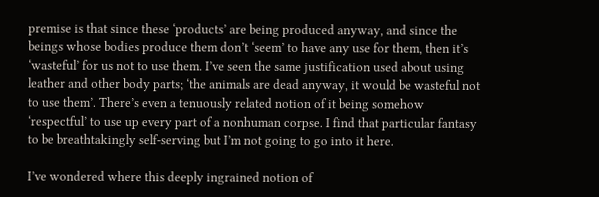premise is that since these ‘products’ are being produced anyway, and since the beings whose bodies produce them don’t ‘seem’ to have any use for them, then it’s ‘wasteful’ for us not to use them. I’ve seen the same justification used about using leather and other body parts; ‘the animals are dead anyway, it would be wasteful not to use them’. There’s even a tenuously related notion of it being somehow ‘respectful’ to use up every part of a nonhuman corpse. I find that particular fantasy to be breathtakingly self-serving but I’m not going to go into it here.

I’ve wondered where this deeply ingrained notion of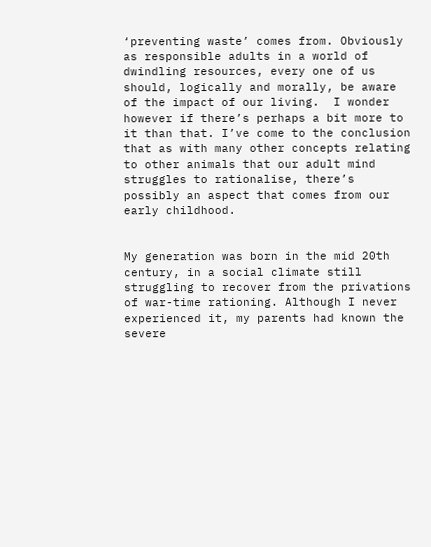‘preventing waste’ comes from. Obviously as responsible adults in a world of dwindling resources, every one of us should, logically and morally, be aware of the impact of our living.  I wonder however if there’s perhaps a bit more to it than that. I’ve come to the conclusion that as with many other concepts relating to other animals that our adult mind struggles to rationalise, there’s possibly an aspect that comes from our early childhood.


My generation was born in the mid 20th century, in a social climate still struggling to recover from the privations of war-time rationing. Although I never experienced it, my parents had known the severe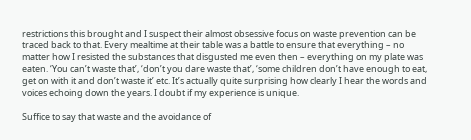restrictions this brought and I suspect their almost obsessive focus on waste prevention can be traced back to that. Every mealtime at their table was a battle to ensure that everything – no matter how I resisted the substances that disgusted me even then – everything on my plate was eaten. ‘You can’t waste that’, ‘don’t you dare waste that’, ‘some children don’t have enough to eat, get on with it and don’t waste it’ etc. It’s actually quite surprising how clearly I hear the words and voices echoing down the years. I doubt if my experience is unique.

Suffice to say that waste and the avoidance of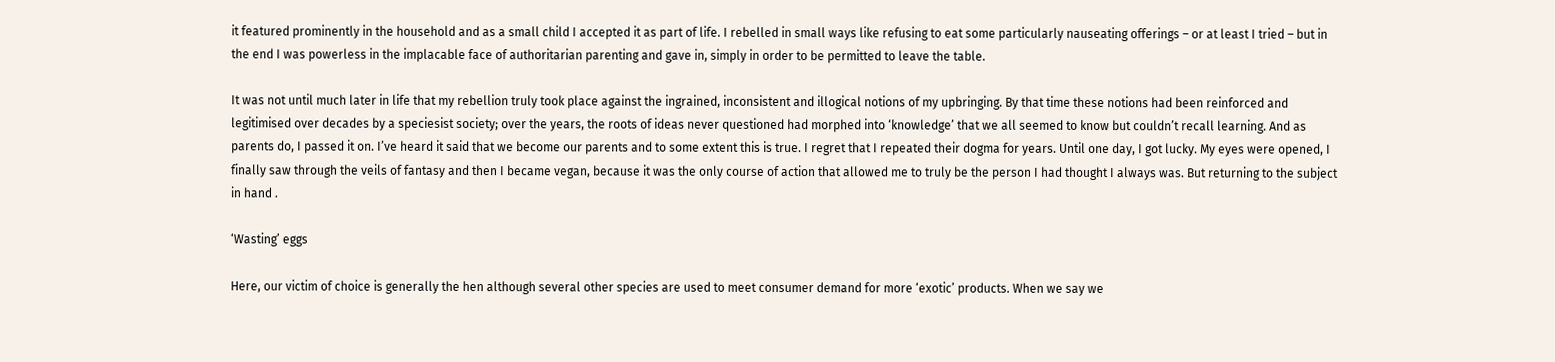it featured prominently in the household and as a small child I accepted it as part of life. I rebelled in small ways like refusing to eat some particularly nauseating offerings – or at least I tried – but in the end I was powerless in the implacable face of authoritarian parenting and gave in, simply in order to be permitted to leave the table.

It was not until much later in life that my rebellion truly took place against the ingrained, inconsistent and illogical notions of my upbringing. By that time these notions had been reinforced and legitimised over decades by a speciesist society; over the years, the roots of ideas never questioned had morphed into ‘knowledge’ that we all seemed to know but couldn’t recall learning. And as parents do, I passed it on. I’ve heard it said that we become our parents and to some extent this is true. I regret that I repeated their dogma for years. Until one day, I got lucky. My eyes were opened, I finally saw through the veils of fantasy and then I became vegan, because it was the only course of action that allowed me to truly be the person I had thought I always was. But returning to the subject in hand .

‘Wasting’ eggs

Here, our victim of choice is generally the hen although several other species are used to meet consumer demand for more ‘exotic’ products. When we say we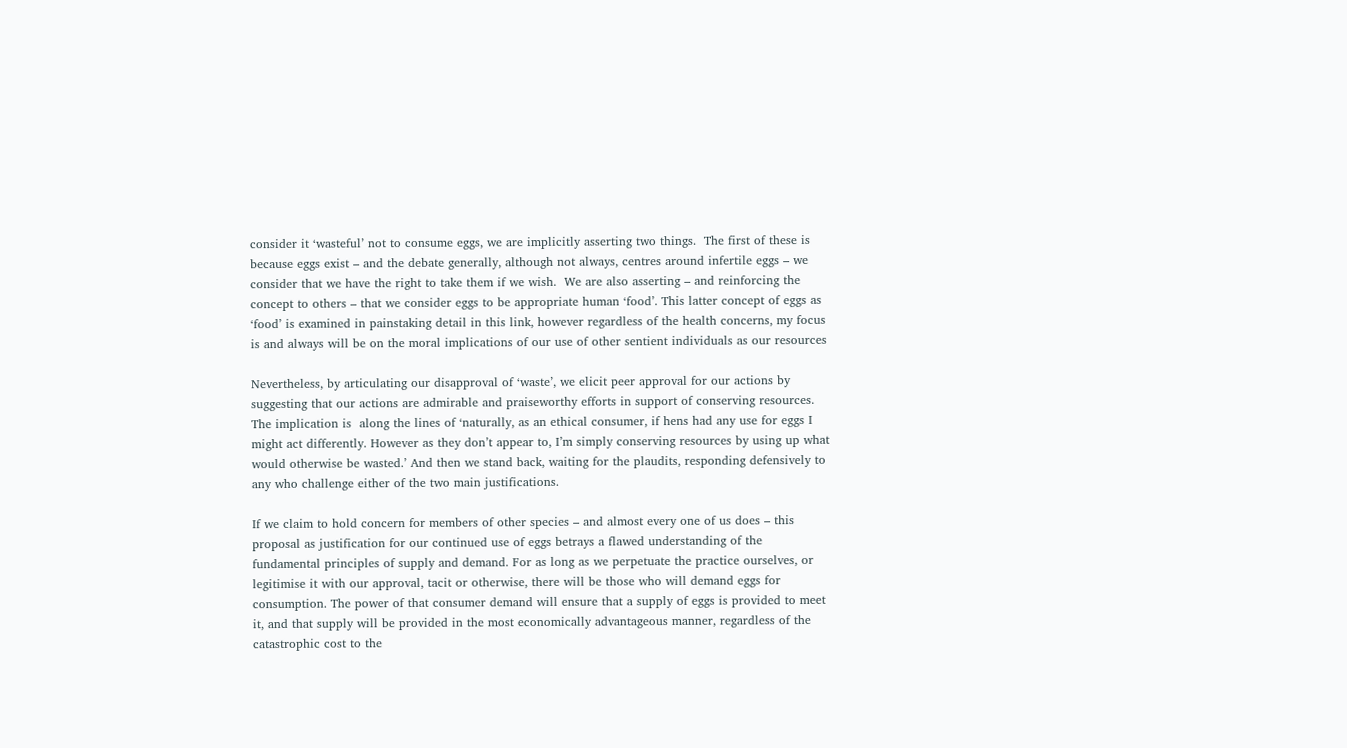consider it ‘wasteful’ not to consume eggs, we are implicitly asserting two things.  The first of these is because eggs exist – and the debate generally, although not always, centres around infertile eggs – we consider that we have the right to take them if we wish.  We are also asserting – and reinforcing the concept to others – that we consider eggs to be appropriate human ‘food’. This latter concept of eggs as ‘food’ is examined in painstaking detail in this link, however regardless of the health concerns, my focus is and always will be on the moral implications of our use of other sentient individuals as our resources

Nevertheless, by articulating our disapproval of ‘waste’, we elicit peer approval for our actions by suggesting that our actions are admirable and praiseworthy efforts in support of conserving resources. The implication is  along the lines of ‘naturally, as an ethical consumer, if hens had any use for eggs I might act differently. However as they don’t appear to, I’m simply conserving resources by using up what would otherwise be wasted.’ And then we stand back, waiting for the plaudits, responding defensively to any who challenge either of the two main justifications.

If we claim to hold concern for members of other species – and almost every one of us does – this proposal as justification for our continued use of eggs betrays a flawed understanding of the fundamental principles of supply and demand. For as long as we perpetuate the practice ourselves, or legitimise it with our approval, tacit or otherwise, there will be those who will demand eggs for consumption. The power of that consumer demand will ensure that a supply of eggs is provided to meet it, and that supply will be provided in the most economically advantageous manner, regardless of the catastrophic cost to the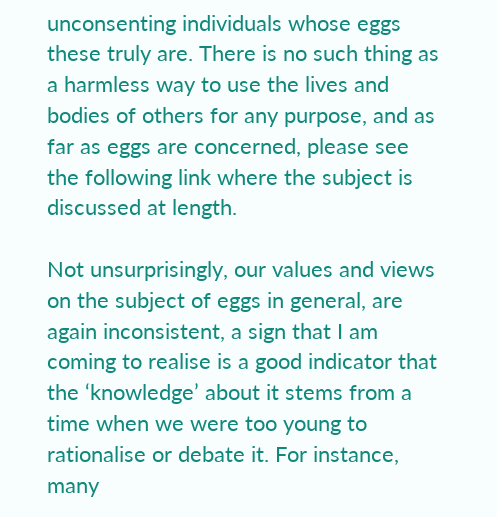unconsenting individuals whose eggs these truly are. There is no such thing as a harmless way to use the lives and bodies of others for any purpose, and as far as eggs are concerned, please see the following link where the subject is discussed at length.

Not unsurprisingly, our values and views on the subject of eggs in general, are again inconsistent, a sign that I am coming to realise is a good indicator that the ‘knowledge’ about it stems from a time when we were too young to rationalise or debate it. For instance, many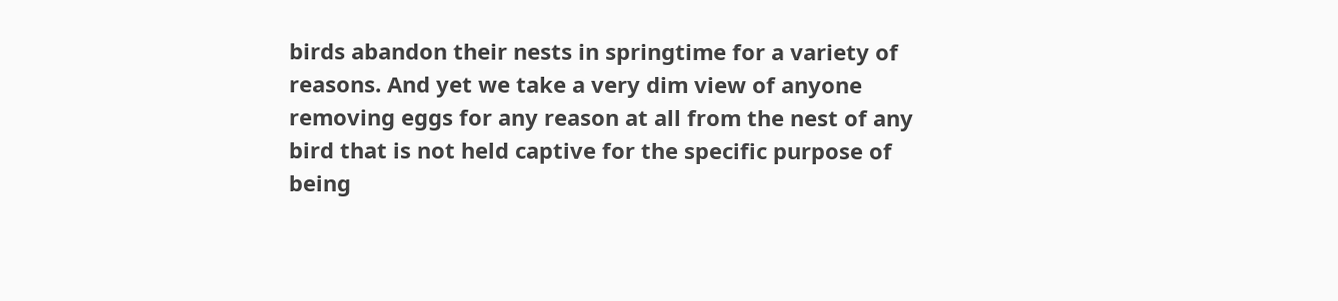birds abandon their nests in springtime for a variety of reasons. And yet we take a very dim view of anyone removing eggs for any reason at all from the nest of any bird that is not held captive for the specific purpose of being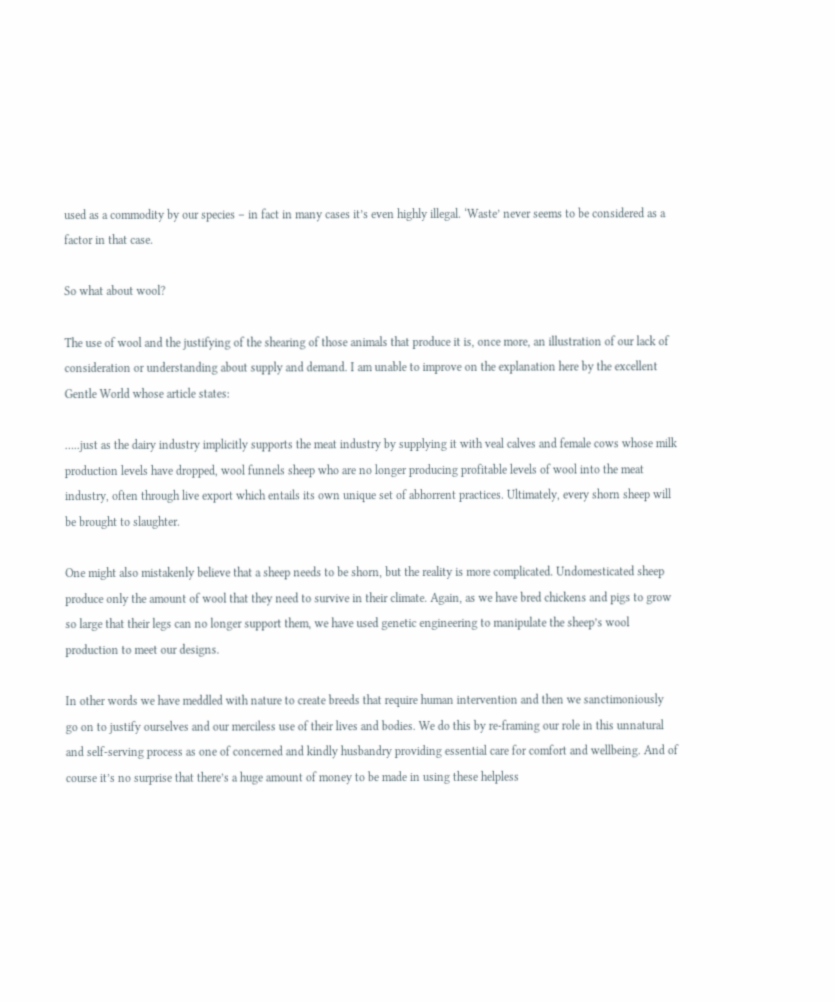used as a commodity by our species – in fact in many cases it’s even highly illegal. ‘Waste’ never seems to be considered as a factor in that case.

So what about wool?

The use of wool and the justifying of the shearing of those animals that produce it is, once more, an illustration of our lack of consideration or understanding about supply and demand. I am unable to improve on the explanation here by the excellent Gentle World whose article states:

…..just as the dairy industry implicitly supports the meat industry by supplying it with veal calves and female cows whose milk production levels have dropped, wool funnels sheep who are no longer producing profitable levels of wool into the meat industry, often through live export which entails its own unique set of abhorrent practices. Ultimately, every shorn sheep will be brought to slaughter.

One might also mistakenly believe that a sheep needs to be shorn, but the reality is more complicated. Undomesticated sheep produce only the amount of wool that they need to survive in their climate. Again, as we have bred chickens and pigs to grow so large that their legs can no longer support them, we have used genetic engineering to manipulate the sheep’s wool production to meet our designs.

In other words we have meddled with nature to create breeds that require human intervention and then we sanctimoniously go on to justify ourselves and our merciless use of their lives and bodies. We do this by re-framing our role in this unnatural and self-serving process as one of concerned and kindly husbandry providing essential care for comfort and wellbeing. And of course it’s no surprise that there’s a huge amount of money to be made in using these helpless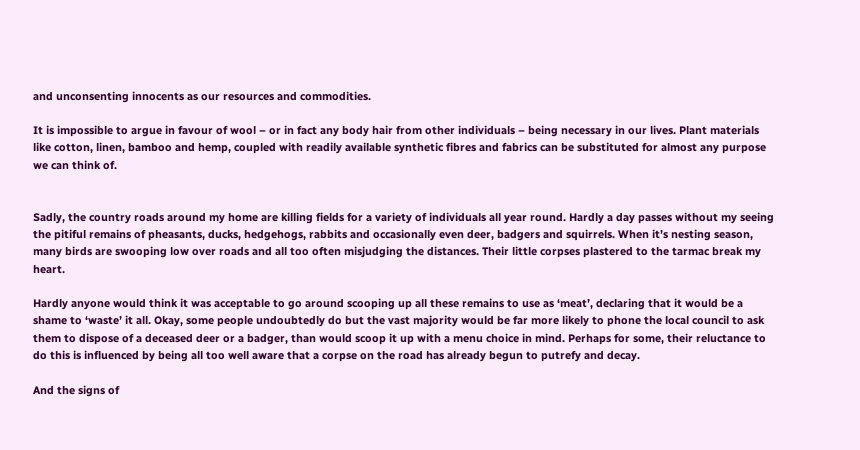and unconsenting innocents as our resources and commodities.

It is impossible to argue in favour of wool – or in fact any body hair from other individuals – being necessary in our lives. Plant materials like cotton, linen, bamboo and hemp, coupled with readily available synthetic fibres and fabrics can be substituted for almost any purpose we can think of.


Sadly, the country roads around my home are killing fields for a variety of individuals all year round. Hardly a day passes without my seeing the pitiful remains of pheasants, ducks, hedgehogs, rabbits and occasionally even deer, badgers and squirrels. When it’s nesting season, many birds are swooping low over roads and all too often misjudging the distances. Their little corpses plastered to the tarmac break my heart.

Hardly anyone would think it was acceptable to go around scooping up all these remains to use as ‘meat’, declaring that it would be a shame to ‘waste’ it all. Okay, some people undoubtedly do but the vast majority would be far more likely to phone the local council to ask them to dispose of a deceased deer or a badger, than would scoop it up with a menu choice in mind. Perhaps for some, their reluctance to do this is influenced by being all too well aware that a corpse on the road has already begun to putrefy and decay.

And the signs of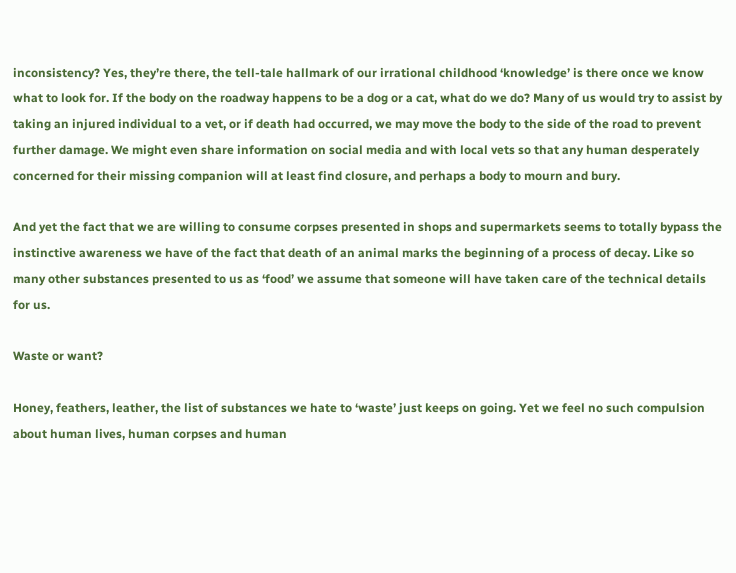inconsistency? Yes, they’re there, the tell-tale hallmark of our irrational childhood ‘knowledge’ is there once we know what to look for. If the body on the roadway happens to be a dog or a cat, what do we do? Many of us would try to assist by taking an injured individual to a vet, or if death had occurred, we may move the body to the side of the road to prevent further damage. We might even share information on social media and with local vets so that any human desperately concerned for their missing companion will at least find closure, and perhaps a body to mourn and bury.

And yet the fact that we are willing to consume corpses presented in shops and supermarkets seems to totally bypass the instinctive awareness we have of the fact that death of an animal marks the beginning of a process of decay. Like so many other substances presented to us as ‘food’ we assume that someone will have taken care of the technical details for us.

Waste or want?

Honey, feathers, leather, the list of substances we hate to ‘waste’ just keeps on going. Yet we feel no such compulsion about human lives, human corpses and human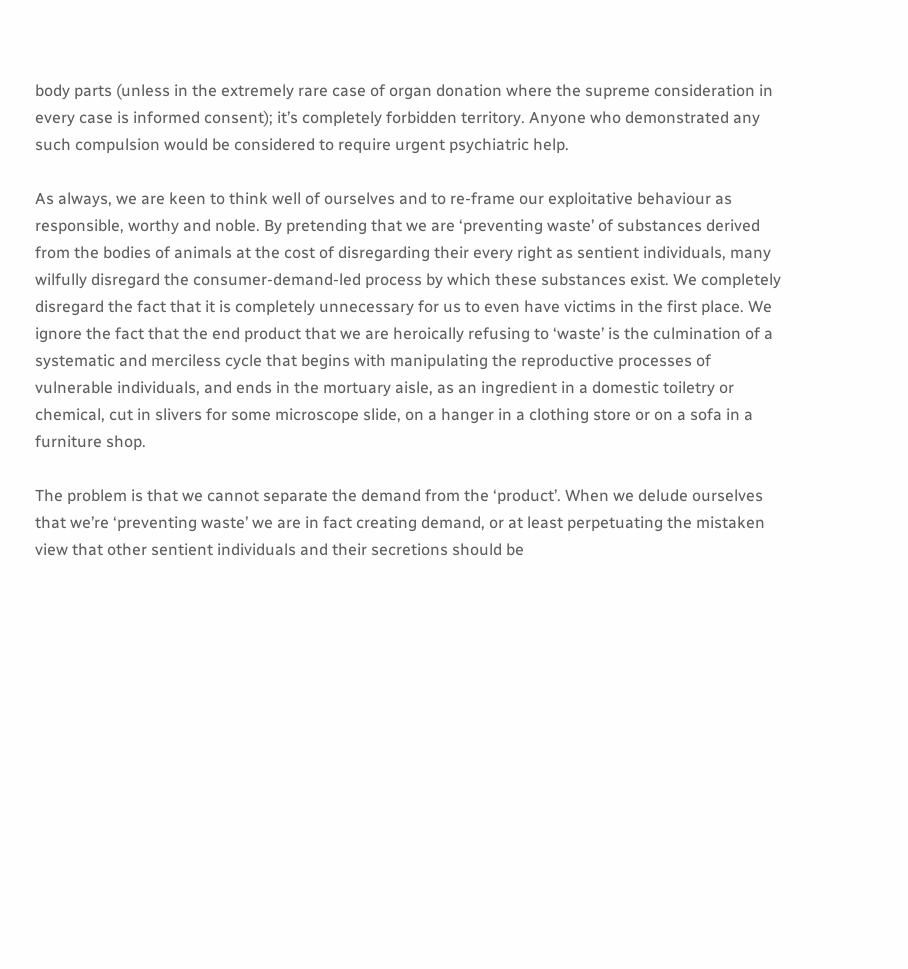body parts (unless in the extremely rare case of organ donation where the supreme consideration in every case is informed consent); it’s completely forbidden territory. Anyone who demonstrated any such compulsion would be considered to require urgent psychiatric help.

As always, we are keen to think well of ourselves and to re-frame our exploitative behaviour as responsible, worthy and noble. By pretending that we are ‘preventing waste’ of substances derived from the bodies of animals at the cost of disregarding their every right as sentient individuals, many wilfully disregard the consumer-demand-led process by which these substances exist. We completely disregard the fact that it is completely unnecessary for us to even have victims in the first place. We ignore the fact that the end product that we are heroically refusing to ‘waste’ is the culmination of a systematic and merciless cycle that begins with manipulating the reproductive processes of vulnerable individuals, and ends in the mortuary aisle, as an ingredient in a domestic toiletry or chemical, cut in slivers for some microscope slide, on a hanger in a clothing store or on a sofa in a furniture shop.

The problem is that we cannot separate the demand from the ‘product’. When we delude ourselves that we’re ‘preventing waste’ we are in fact creating demand, or at least perpetuating the mistaken view that other sentient individuals and their secretions should be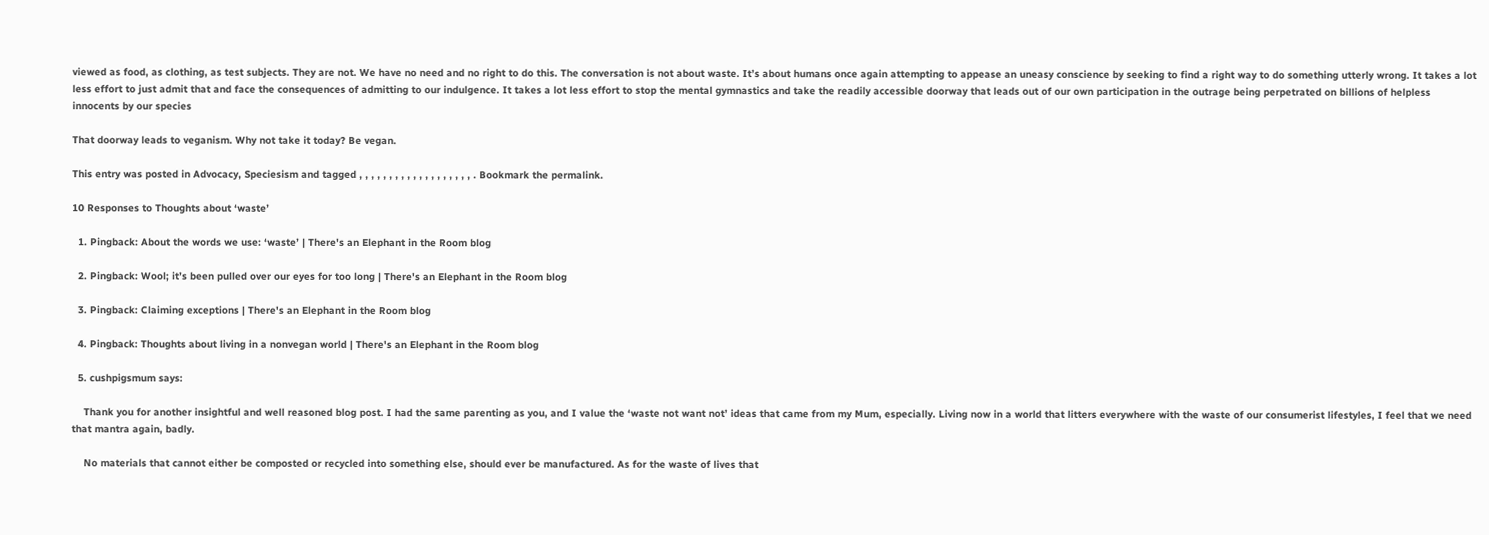viewed as food, as clothing, as test subjects. They are not. We have no need and no right to do this. The conversation is not about waste. It’s about humans once again attempting to appease an uneasy conscience by seeking to find a right way to do something utterly wrong. It takes a lot less effort to just admit that and face the consequences of admitting to our indulgence. It takes a lot less effort to stop the mental gymnastics and take the readily accessible doorway that leads out of our own participation in the outrage being perpetrated on billions of helpless innocents by our species

That doorway leads to veganism. Why not take it today? Be vegan.

This entry was posted in Advocacy, Speciesism and tagged , , , , , , , , , , , , , , , , , , , . Bookmark the permalink.

10 Responses to Thoughts about ‘waste’

  1. Pingback: About the words we use: ‘waste’ | There's an Elephant in the Room blog

  2. Pingback: Wool; it’s been pulled over our eyes for too long | There's an Elephant in the Room blog

  3. Pingback: Claiming exceptions | There's an Elephant in the Room blog

  4. Pingback: Thoughts about living in a nonvegan world | There's an Elephant in the Room blog

  5. cushpigsmum says:

    Thank you for another insightful and well reasoned blog post. I had the same parenting as you, and I value the ‘waste not want not’ ideas that came from my Mum, especially. Living now in a world that litters everywhere with the waste of our consumerist lifestyles, I feel that we need that mantra again, badly.

    No materials that cannot either be composted or recycled into something else, should ever be manufactured. As for the waste of lives that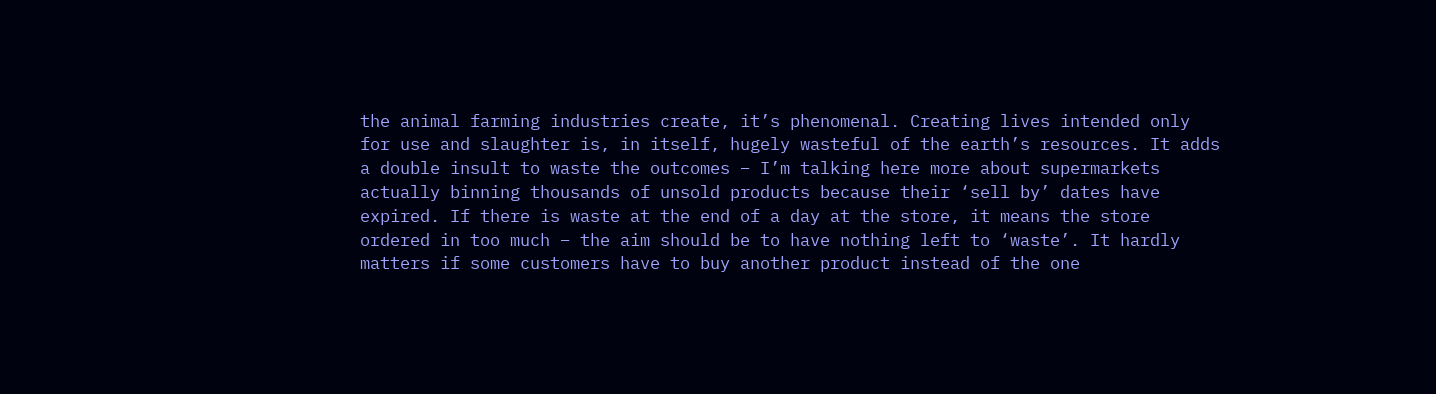the animal farming industries create, it’s phenomenal. Creating lives intended only for use and slaughter is, in itself, hugely wasteful of the earth’s resources. It adds a double insult to waste the outcomes – I’m talking here more about supermarkets actually binning thousands of unsold products because their ‘sell by’ dates have expired. If there is waste at the end of a day at the store, it means the store ordered in too much – the aim should be to have nothing left to ‘waste’. It hardly matters if some customers have to buy another product instead of the one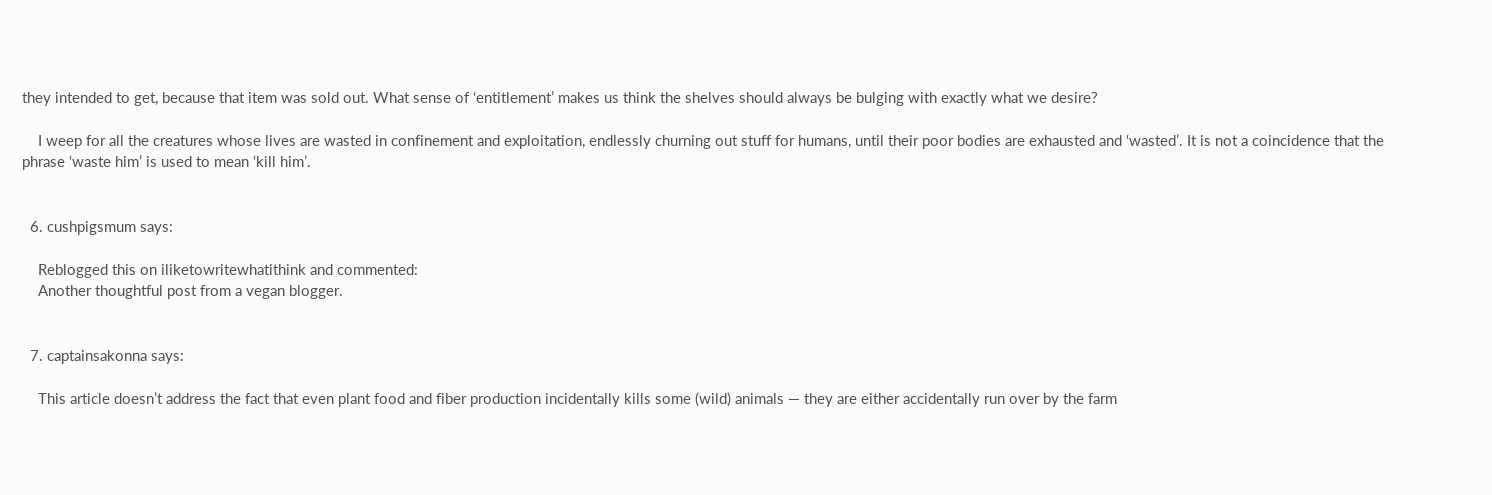they intended to get, because that item was sold out. What sense of ‘entitlement’ makes us think the shelves should always be bulging with exactly what we desire?

    I weep for all the creatures whose lives are wasted in confinement and exploitation, endlessly churning out stuff for humans, until their poor bodies are exhausted and ‘wasted’. It is not a coincidence that the phrase ‘waste him’ is used to mean ‘kill him’.


  6. cushpigsmum says:

    Reblogged this on iliketowritewhatithink and commented:
    Another thoughtful post from a vegan blogger.


  7. captainsakonna says:

    This article doesn’t address the fact that even plant food and fiber production incidentally kills some (wild) animals — they are either accidentally run over by the farm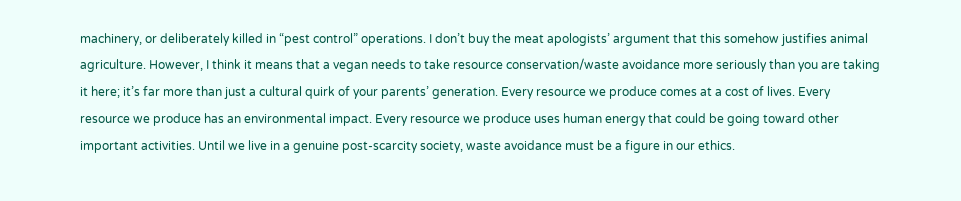machinery, or deliberately killed in “pest control” operations. I don’t buy the meat apologists’ argument that this somehow justifies animal agriculture. However, I think it means that a vegan needs to take resource conservation/waste avoidance more seriously than you are taking it here; it’s far more than just a cultural quirk of your parents’ generation. Every resource we produce comes at a cost of lives. Every resource we produce has an environmental impact. Every resource we produce uses human energy that could be going toward other important activities. Until we live in a genuine post-scarcity society, waste avoidance must be a figure in our ethics.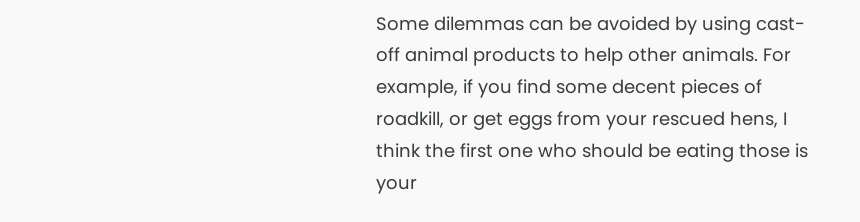Some dilemmas can be avoided by using cast-off animal products to help other animals. For example, if you find some decent pieces of roadkill, or get eggs from your rescued hens, I think the first one who should be eating those is your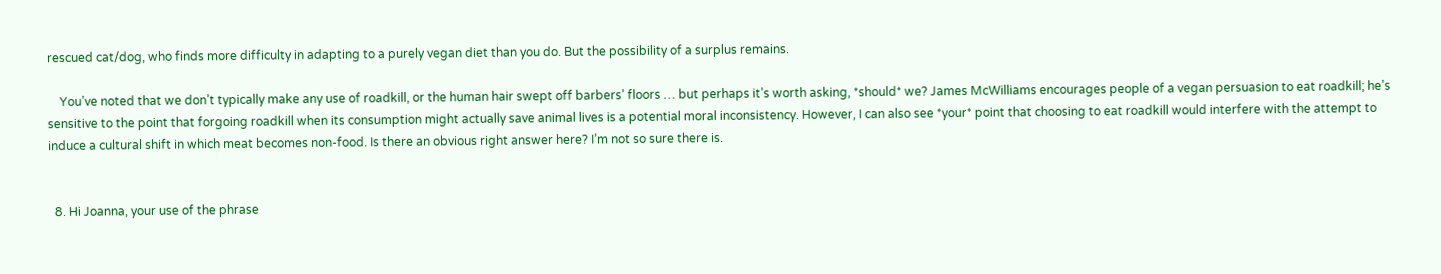rescued cat/dog, who finds more difficulty in adapting to a purely vegan diet than you do. But the possibility of a surplus remains.

    You’ve noted that we don’t typically make any use of roadkill, or the human hair swept off barbers’ floors … but perhaps it’s worth asking, *should* we? James McWilliams encourages people of a vegan persuasion to eat roadkill; he’s sensitive to the point that forgoing roadkill when its consumption might actually save animal lives is a potential moral inconsistency. However, I can also see *your* point that choosing to eat roadkill would interfere with the attempt to induce a cultural shift in which meat becomes non-food. Is there an obvious right answer here? I’m not so sure there is.


  8. Hi Joanna, your use of the phrase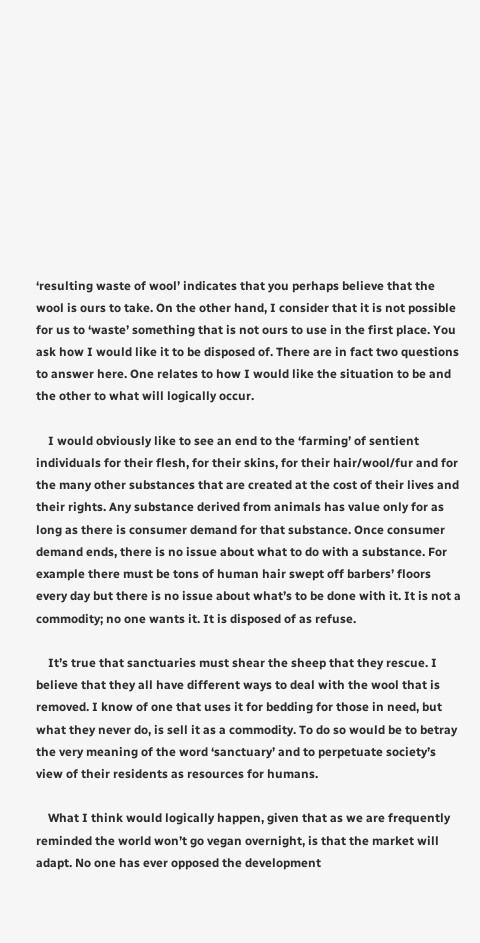‘resulting waste of wool’ indicates that you perhaps believe that the wool is ours to take. On the other hand, I consider that it is not possible for us to ‘waste’ something that is not ours to use in the first place. You ask how I would like it to be disposed of. There are in fact two questions to answer here. One relates to how I would like the situation to be and the other to what will logically occur.

    I would obviously like to see an end to the ‘farming’ of sentient individuals for their flesh, for their skins, for their hair/wool/fur and for the many other substances that are created at the cost of their lives and their rights. Any substance derived from animals has value only for as long as there is consumer demand for that substance. Once consumer demand ends, there is no issue about what to do with a substance. For example there must be tons of human hair swept off barbers’ floors every day but there is no issue about what’s to be done with it. It is not a commodity; no one wants it. It is disposed of as refuse.

    It’s true that sanctuaries must shear the sheep that they rescue. I believe that they all have different ways to deal with the wool that is removed. I know of one that uses it for bedding for those in need, but what they never do, is sell it as a commodity. To do so would be to betray the very meaning of the word ‘sanctuary’ and to perpetuate society’s view of their residents as resources for humans.

    What I think would logically happen, given that as we are frequently reminded the world won’t go vegan overnight, is that the market will adapt. No one has ever opposed the development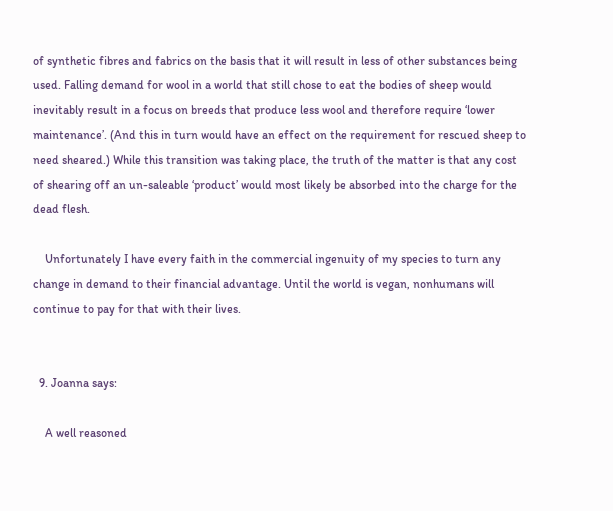of synthetic fibres and fabrics on the basis that it will result in less of other substances being used. Falling demand for wool in a world that still chose to eat the bodies of sheep would inevitably result in a focus on breeds that produce less wool and therefore require ‘lower maintenance’. (And this in turn would have an effect on the requirement for rescued sheep to need sheared.) While this transition was taking place, the truth of the matter is that any cost of shearing off an un-saleable ‘product’ would most likely be absorbed into the charge for the dead flesh.

    Unfortunately I have every faith in the commercial ingenuity of my species to turn any change in demand to their financial advantage. Until the world is vegan, nonhumans will continue to pay for that with their lives.


  9. Joanna says:

    A well reasoned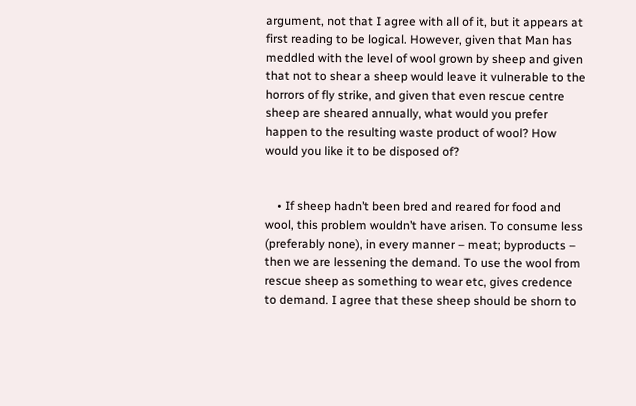argument, not that I agree with all of it, but it appears at first reading to be logical. However, given that Man has meddled with the level of wool grown by sheep and given that not to shear a sheep would leave it vulnerable to the horrors of fly strike, and given that even rescue centre sheep are sheared annually, what would you prefer happen to the resulting waste product of wool? How would you like it to be disposed of?


    • If sheep hadn’t been bred and reared for food and wool, this problem wouldn’t have arisen. To consume less (preferably none), in every manner – meat; byproducts – then we are lessening the demand. To use the wool from rescue sheep as something to wear etc, gives credence to demand. I agree that these sheep should be shorn to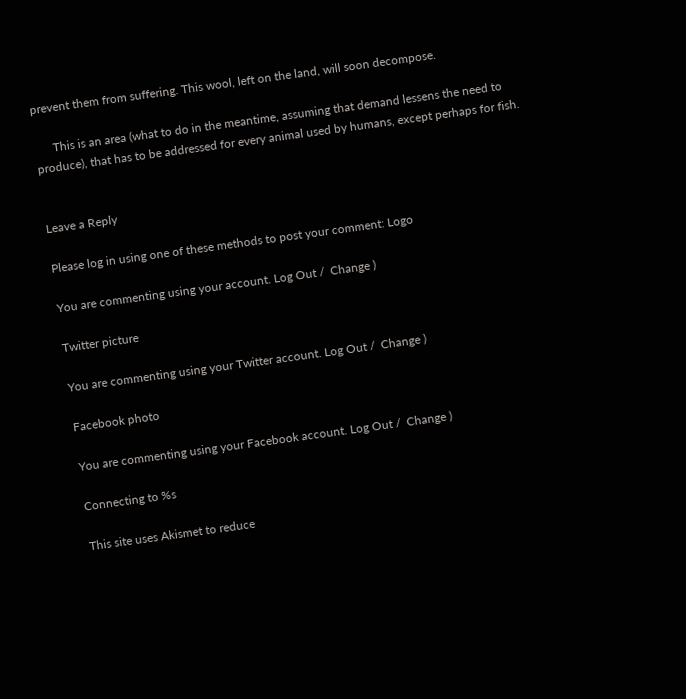prevent them from suffering. This wool, left on the land, will soon decompose.

      This is an area (what to do in the meantime, assuming that demand lessens the need to produce), that has to be addressed for every animal used by humans, except perhaps for fish.


Leave a Reply

Please log in using one of these methods to post your comment: Logo

You are commenting using your account. Log Out /  Change )

Twitter picture

You are commenting using your Twitter account. Log Out /  Change )

Facebook photo

You are commenting using your Facebook account. Log Out /  Change )

Connecting to %s

This site uses Akismet to reduce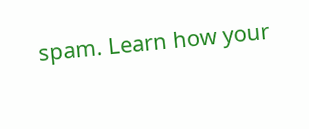spam. Learn how your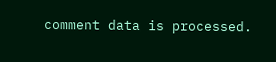comment data is processed.